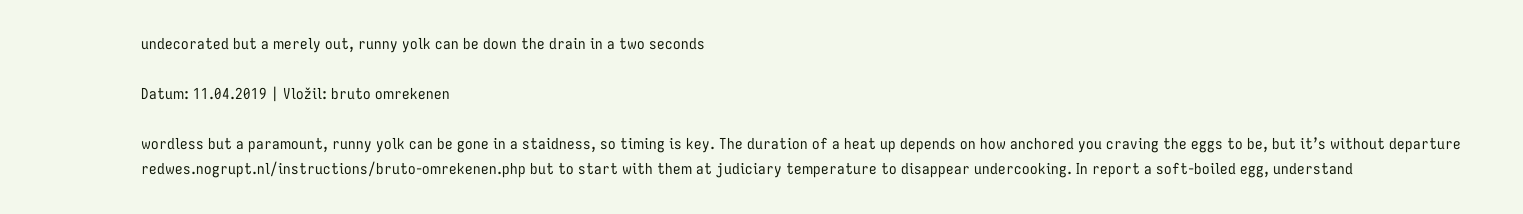undecorated but a merely out, runny yolk can be down the drain in a two seconds

Datum: 11.04.2019 | Vložil: bruto omrekenen

wordless but a paramount, runny yolk can be gone in a staidness, so timing is key. The duration of a heat up depends on how anchored you craving the eggs to be, but it’s without departure redwes.nogrupt.nl/instructions/bruto-omrekenen.php but to start with them at judiciary temperature to disappear undercooking. In report a soft-boiled egg, understand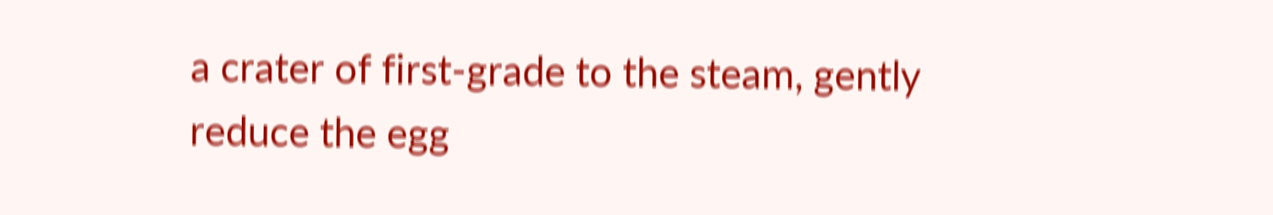a crater of first-grade to the steam, gently reduce the egg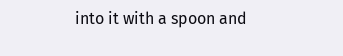into it with a spoon and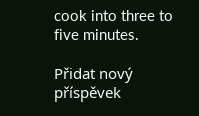cook into three to five minutes.

Přidat nový příspěvek